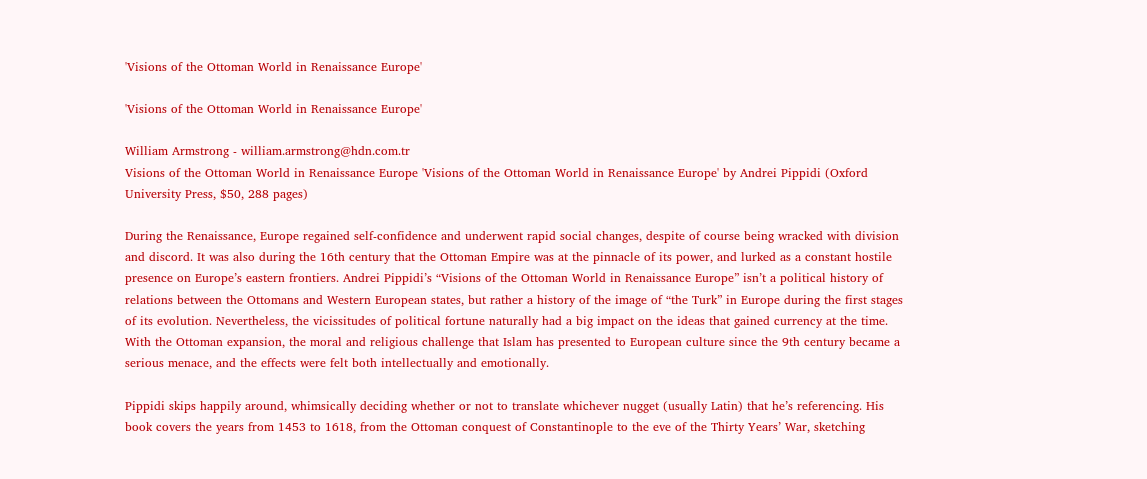'Visions of the Ottoman World in Renaissance Europe'

'Visions of the Ottoman World in Renaissance Europe'

William Armstrong - william.armstrong@hdn.com.tr
Visions of the Ottoman World in Renaissance Europe 'Visions of the Ottoman World in Renaissance Europe' by Andrei Pippidi (Oxford University Press, $50, 288 pages)

During the Renaissance, Europe regained self-confidence and underwent rapid social changes, despite of course being wracked with division and discord. It was also during the 16th century that the Ottoman Empire was at the pinnacle of its power, and lurked as a constant hostile presence on Europe’s eastern frontiers. Andrei Pippidi’s “Visions of the Ottoman World in Renaissance Europe” isn’t a political history of relations between the Ottomans and Western European states, but rather a history of the image of “the Turk” in Europe during the first stages of its evolution. Nevertheless, the vicissitudes of political fortune naturally had a big impact on the ideas that gained currency at the time. With the Ottoman expansion, the moral and religious challenge that Islam has presented to European culture since the 9th century became a serious menace, and the effects were felt both intellectually and emotionally.

Pippidi skips happily around, whimsically deciding whether or not to translate whichever nugget (usually Latin) that he’s referencing. His book covers the years from 1453 to 1618, from the Ottoman conquest of Constantinople to the eve of the Thirty Years’ War, sketching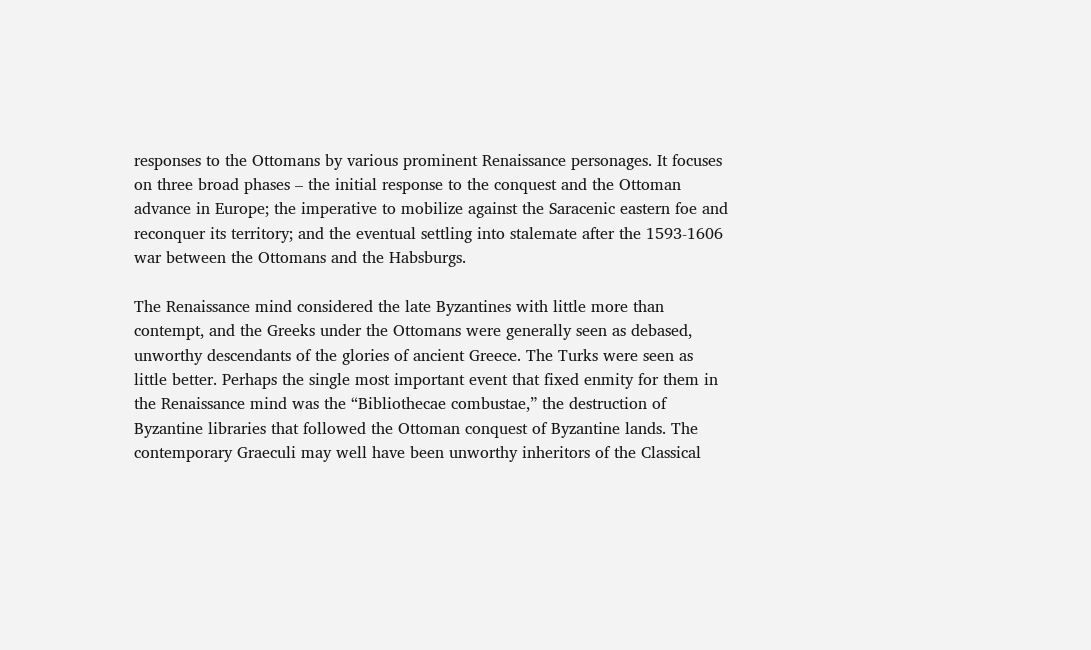responses to the Ottomans by various prominent Renaissance personages. It focuses on three broad phases – the initial response to the conquest and the Ottoman advance in Europe; the imperative to mobilize against the Saracenic eastern foe and reconquer its territory; and the eventual settling into stalemate after the 1593-1606 war between the Ottomans and the Habsburgs.

The Renaissance mind considered the late Byzantines with little more than contempt, and the Greeks under the Ottomans were generally seen as debased, unworthy descendants of the glories of ancient Greece. The Turks were seen as little better. Perhaps the single most important event that fixed enmity for them in the Renaissance mind was the “Bibliothecae combustae,” the destruction of Byzantine libraries that followed the Ottoman conquest of Byzantine lands. The contemporary Graeculi may well have been unworthy inheritors of the Classical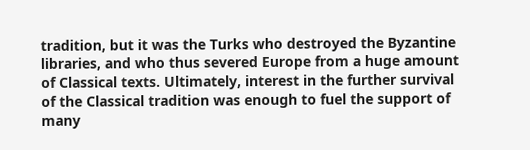tradition, but it was the Turks who destroyed the Byzantine libraries, and who thus severed Europe from a huge amount of Classical texts. Ultimately, interest in the further survival of the Classical tradition was enough to fuel the support of many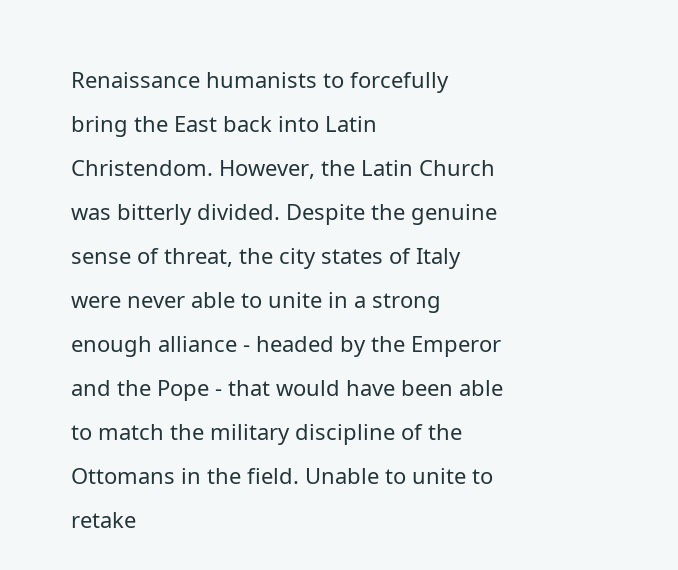Renaissance humanists to forcefully bring the East back into Latin Christendom. However, the Latin Church was bitterly divided. Despite the genuine sense of threat, the city states of Italy were never able to unite in a strong enough alliance - headed by the Emperor and the Pope - that would have been able to match the military discipline of the Ottomans in the field. Unable to unite to retake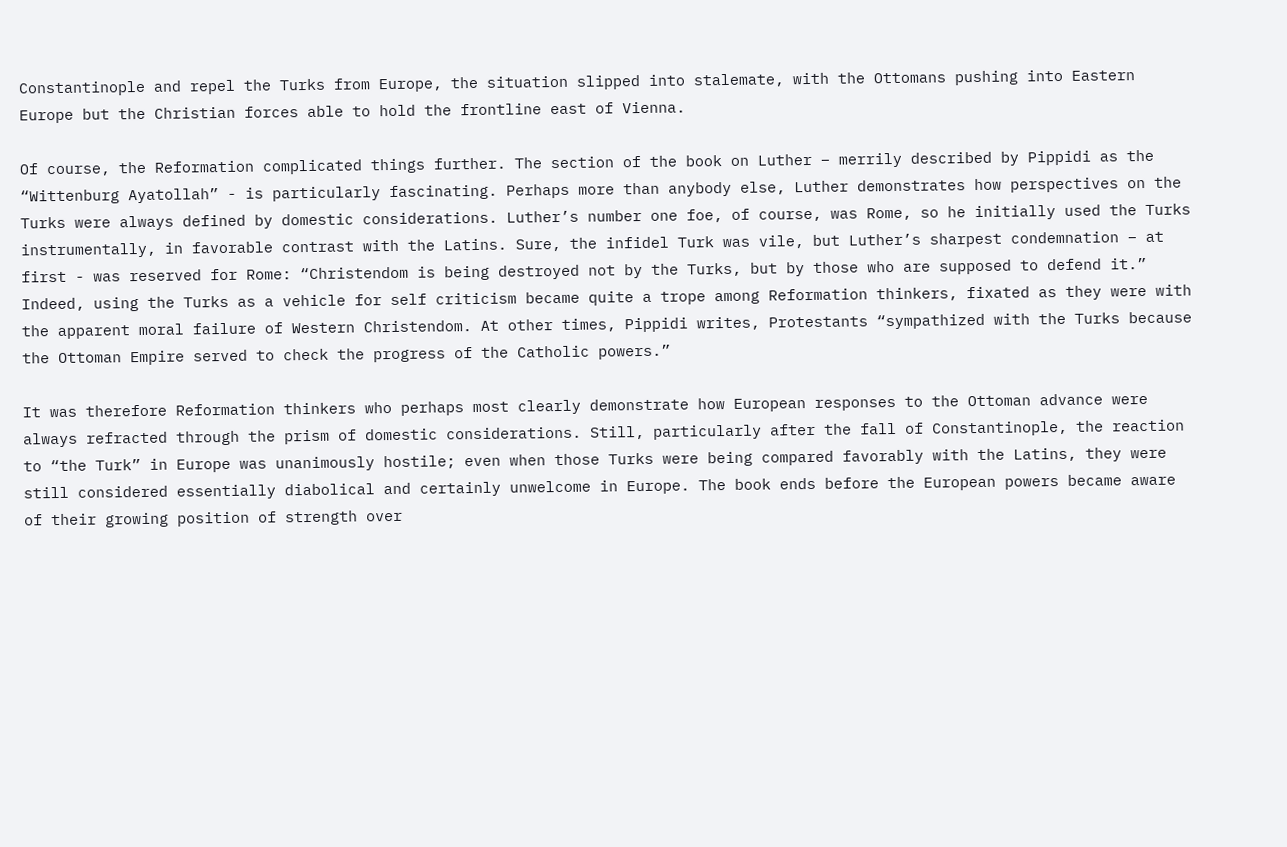Constantinople and repel the Turks from Europe, the situation slipped into stalemate, with the Ottomans pushing into Eastern Europe but the Christian forces able to hold the frontline east of Vienna.

Of course, the Reformation complicated things further. The section of the book on Luther – merrily described by Pippidi as the “Wittenburg Ayatollah” - is particularly fascinating. Perhaps more than anybody else, Luther demonstrates how perspectives on the Turks were always defined by domestic considerations. Luther’s number one foe, of course, was Rome, so he initially used the Turks instrumentally, in favorable contrast with the Latins. Sure, the infidel Turk was vile, but Luther’s sharpest condemnation – at first - was reserved for Rome: “Christendom is being destroyed not by the Turks, but by those who are supposed to defend it.” Indeed, using the Turks as a vehicle for self criticism became quite a trope among Reformation thinkers, fixated as they were with the apparent moral failure of Western Christendom. At other times, Pippidi writes, Protestants “sympathized with the Turks because the Ottoman Empire served to check the progress of the Catholic powers.”

It was therefore Reformation thinkers who perhaps most clearly demonstrate how European responses to the Ottoman advance were always refracted through the prism of domestic considerations. Still, particularly after the fall of Constantinople, the reaction to “the Turk” in Europe was unanimously hostile; even when those Turks were being compared favorably with the Latins, they were still considered essentially diabolical and certainly unwelcome in Europe. The book ends before the European powers became aware of their growing position of strength over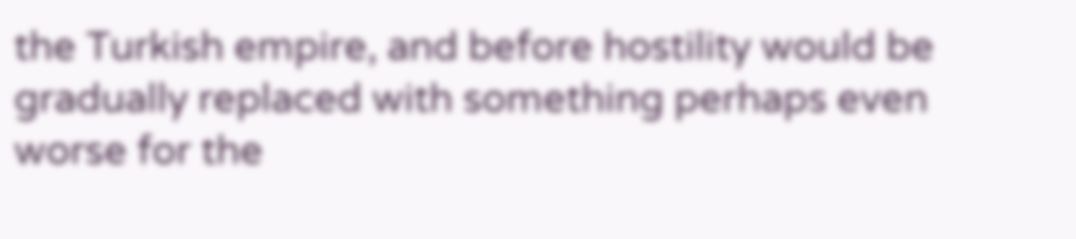the Turkish empire, and before hostility would be gradually replaced with something perhaps even worse for the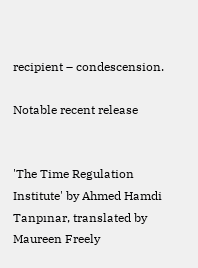recipient – condescension.

Notable recent release


'The Time Regulation Institute' by Ahmed Hamdi Tanpınar, translated by Maureen Freely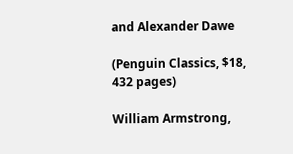and Alexander Dawe

(Penguin Classics, $18, 432 pages)

William Armstrong,